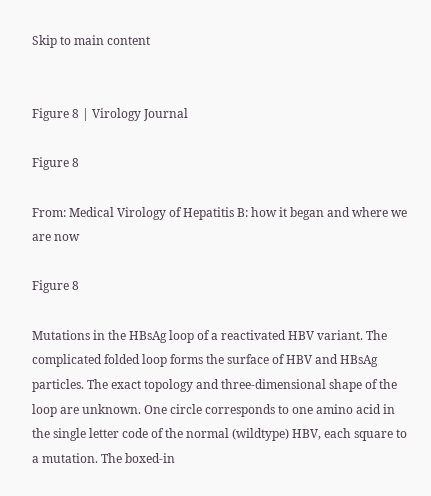Skip to main content


Figure 8 | Virology Journal

Figure 8

From: Medical Virology of Hepatitis B: how it began and where we are now

Figure 8

Mutations in the HBsAg loop of a reactivated HBV variant. The complicated folded loop forms the surface of HBV and HBsAg particles. The exact topology and three-dimensional shape of the loop are unknown. One circle corresponds to one amino acid in the single letter code of the normal (wildtype) HBV, each square to a mutation. The boxed-in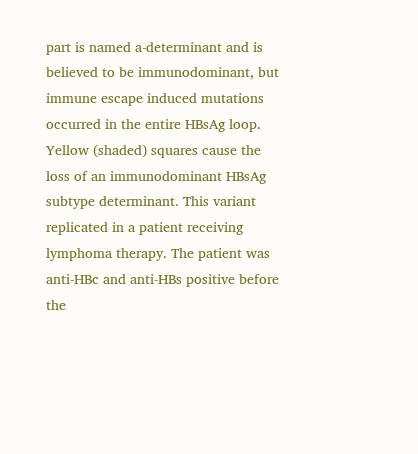part is named a-determinant and is believed to be immunodominant, but immune escape induced mutations occurred in the entire HBsAg loop. Yellow (shaded) squares cause the loss of an immunodominant HBsAg subtype determinant. This variant replicated in a patient receiving lymphoma therapy. The patient was anti-HBc and anti-HBs positive before the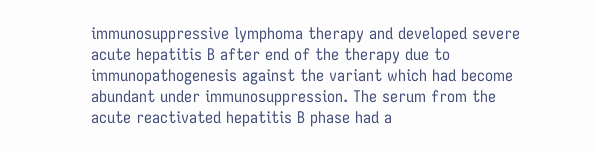immunosuppressive lymphoma therapy and developed severe acute hepatitis B after end of the therapy due to immunopathogenesis against the variant which had become abundant under immunosuppression. The serum from the acute reactivated hepatitis B phase had a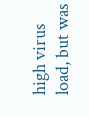high virus load, but was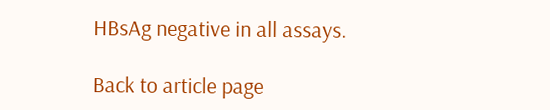HBsAg negative in all assays.

Back to article page